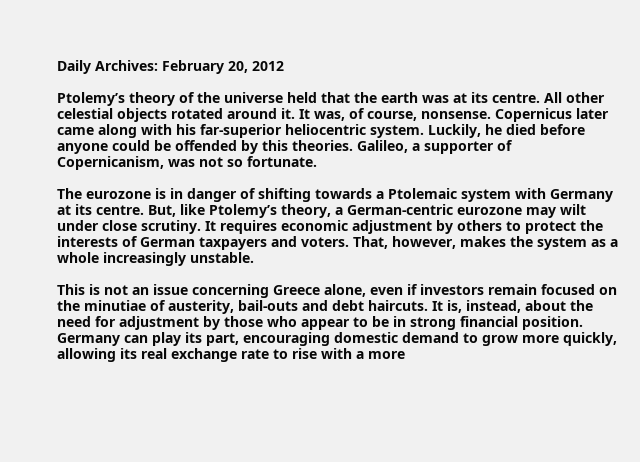Daily Archives: February 20, 2012

Ptolemy’s theory of the universe held that the earth was at its centre. All other celestial objects rotated around it. It was, of course, nonsense. Copernicus later came along with his far-superior heliocentric system. Luckily, he died before anyone could be offended by this theories. Galileo, a supporter of Copernicanism, was not so fortunate.

The eurozone is in danger of shifting towards a Ptolemaic system with Germany at its centre. But, like Ptolemy’s theory, a German-centric eurozone may wilt under close scrutiny. It requires economic adjustment by others to protect the interests of German taxpayers and voters. That, however, makes the system as a whole increasingly unstable.

This is not an issue concerning Greece alone, even if investors remain focused on the minutiae of austerity, bail-outs and debt haircuts. It is, instead, about the need for adjustment by those who appear to be in strong financial position. Germany can play its part, encouraging domestic demand to grow more quickly, allowing its real exchange rate to rise with a more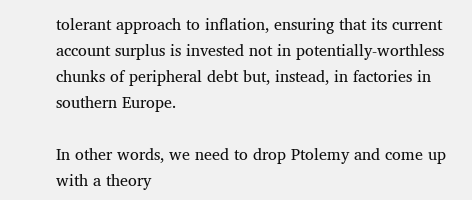tolerant approach to inflation, ensuring that its current account surplus is invested not in potentially-worthless chunks of peripheral debt but, instead, in factories in southern Europe.

In other words, we need to drop Ptolemy and come up with a theory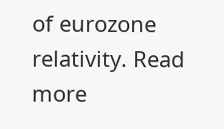of eurozone relativity. Read more